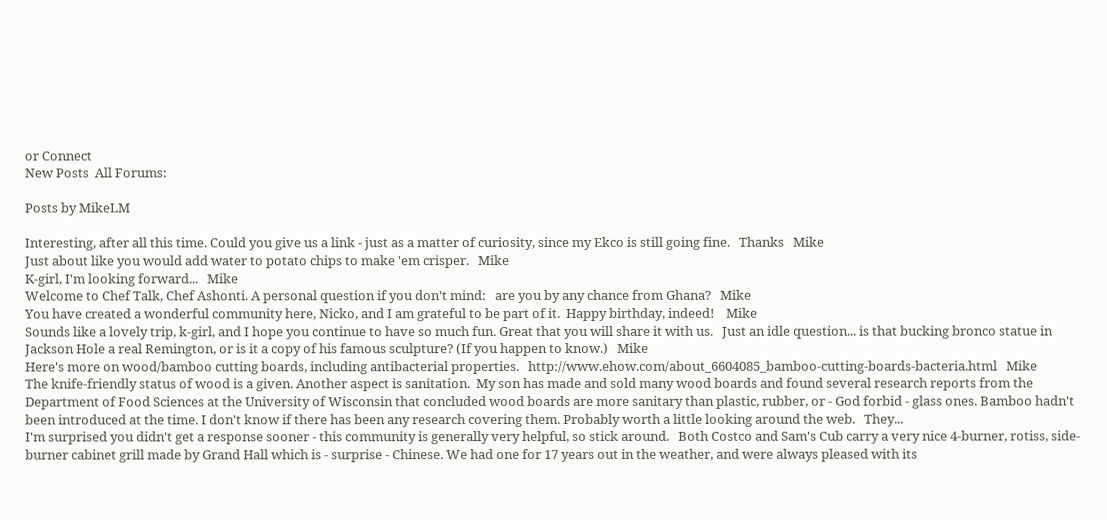or Connect
New Posts  All Forums:

Posts by MikeLM

Interesting, after all this time. Could you give us a link - just as a matter of curiosity, since my Ekco is still going fine.   Thanks   Mike
Just about like you would add water to potato chips to make 'em crisper.   Mike
K-girl, I'm looking forward...   Mike
Welcome to Chef Talk, Chef Ashonti. A personal question if you don't mind:   are you by any chance from Ghana?   Mike
You have created a wonderful community here, Nicko, and I am grateful to be part of it.  Happy birthday, indeed!    Mike
Sounds like a lovely trip, k-girl, and I hope you continue to have so much fun. Great that you will share it with us.   Just an idle question... is that bucking bronco statue in Jackson Hole a real Remington, or is it a copy of his famous sculpture? (If you happen to know.)   Mike
Here's more on wood/bamboo cutting boards, including antibacterial properties.   http://www.ehow.com/about_6604085_bamboo-cutting-boards-bacteria.html   Mike
The knife-friendly status of wood is a given. Another aspect is sanitation.  My son has made and sold many wood boards and found several research reports from the Department of Food Sciences at the University of Wisconsin that concluded wood boards are more sanitary than plastic, rubber, or - God forbid - glass ones. Bamboo hadn't been introduced at the time. I don't know if there has been any research covering them. Probably worth a little looking around the web.   They...
I'm surprised you didn't get a response sooner - this community is generally very helpful, so stick around.   Both Costco and Sam's Cub carry a very nice 4-burner, rotiss, side-burner cabinet grill made by Grand Hall which is - surprise - Chinese. We had one for 17 years out in the weather, and were always pleased with its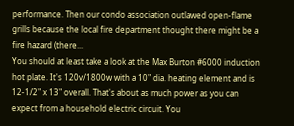performance. Then our condo association outlawed open-flame grills because the local fire department thought there might be a fire hazard (there...
You should at least take a look at the Max Burton #6000 induction hot plate. It's 120v/1800w with a 10" dia. heating element and is 12-1/2" x 13" overall. That's about as much power as you can expect from a household electric circuit. You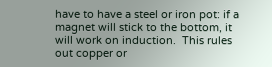have to have a steel or iron pot: if a magnet will stick to the bottom, it will work on induction.  This rules out copper or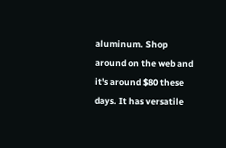aluminum. Shop around on the web and it's around $80 these days. It has versatile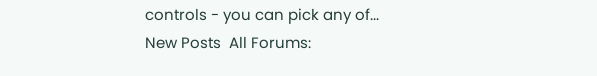controls - you can pick any of...
New Posts  All Forums: